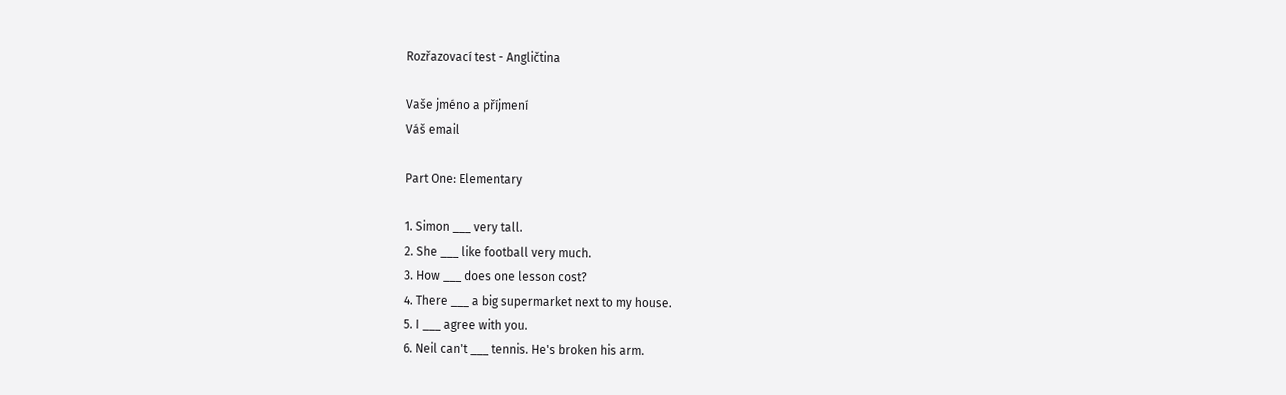Rozřazovací test - Angličtina

Vaše jméno a příjmení
Váš email

Part One: Elementary

1. Simon ___ very tall.
2. She ___ like football very much.
3. How ___ does one lesson cost?
4. There ___ a big supermarket next to my house.
5. I ___ agree with you.
6. Neil can't ___ tennis. He's broken his arm.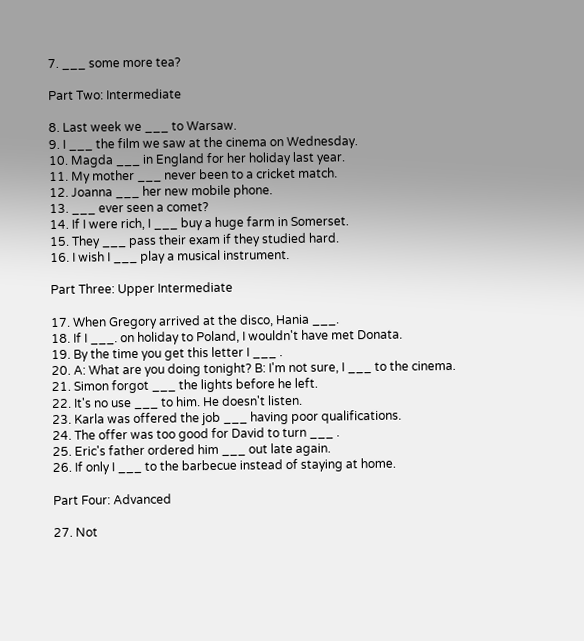7. ___ some more tea?

Part Two: Intermediate

8. Last week we ___ to Warsaw.
9. I ___ the film we saw at the cinema on Wednesday.
10. Magda ___ in England for her holiday last year.
11. My mother ___ never been to a cricket match.
12. Joanna ___ her new mobile phone.
13. ___ ever seen a comet?
14. If I were rich, I ___ buy a huge farm in Somerset.
15. They ___ pass their exam if they studied hard.
16. I wish I ___ play a musical instrument.

Part Three: Upper Intermediate

17. When Gregory arrived at the disco, Hania ___.
18. If I ___. on holiday to Poland, I wouldn't have met Donata.
19. By the time you get this letter I ___ .
20. A: What are you doing tonight? B: I'm not sure, I ___ to the cinema.
21. Simon forgot ___ the lights before he left.
22. It's no use ___ to him. He doesn't listen.
23. Karla was offered the job ___ having poor qualifications.
24. The offer was too good for David to turn ___ .
25. Eric's father ordered him ___ out late again.
26. If only I ___ to the barbecue instead of staying at home.

Part Four: Advanced

27. Not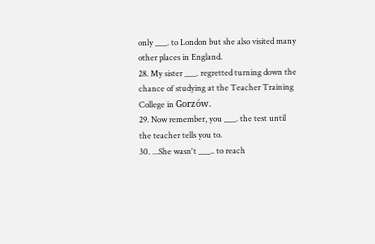only ___. to London but she also visited many other places in England.
28. My sister ___. regretted turning down the chance of studying at the Teacher Training College in Gorzów.
29. Now remember, you ___. the test until the teacher tells you to.
30. ...She wasn't ___.. to reach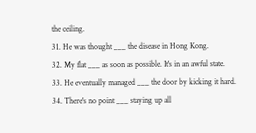the ceiling.
31. He was thought ___ the disease in Hong Kong.
32. My flat ___ as soon as possible. It's in an awful state.
33. He eventually managed ___ the door by kicking it hard.
34. There's no point ___ staying up all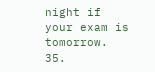night if your exam is tomorrow.
35.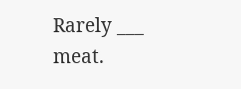Rarely ___ meat.